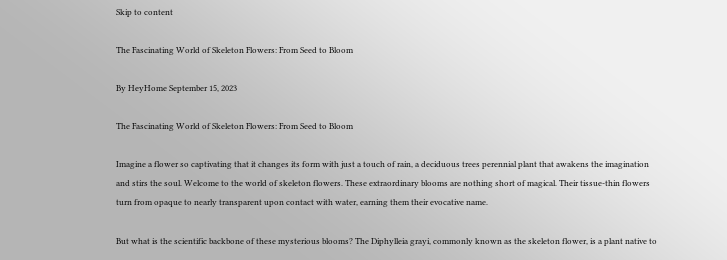Skip to content

The Fascinating World of Skeleton Flowers: From Seed to Bloom

By HeyHome September 15, 2023

The Fascinating World of Skeleton Flowers: From Seed to Bloom

Imagine a flower so captivating that it changes its form with just a touch of rain, a deciduous trees perennial plant that awakens the imagination and stirs the soul. Welcome to the world of skeleton flowers. These extraordinary blooms are nothing short of magical. Their tissue-thin flowers turn from opaque to nearly transparent upon contact with water, earning them their evocative name.

But what is the scientific backbone of these mysterious blooms? The Diphylleia grayi, commonly known as the skeleton flower, is a plant native to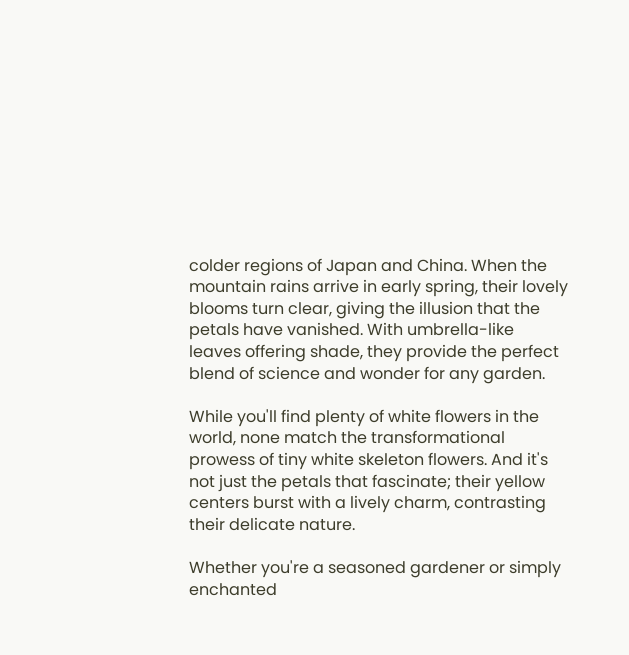colder regions of Japan and China. When the mountain rains arrive in early spring, their lovely blooms turn clear, giving the illusion that the petals have vanished. With umbrella-like leaves offering shade, they provide the perfect blend of science and wonder for any garden.

While you'll find plenty of white flowers in the world, none match the transformational prowess of tiny white skeleton flowers. And it's not just the petals that fascinate; their yellow centers burst with a lively charm, contrasting their delicate nature.

Whether you're a seasoned gardener or simply enchanted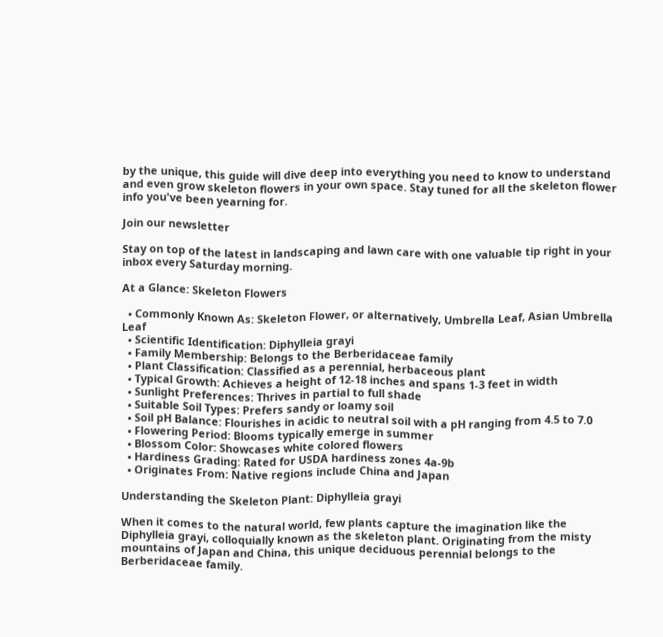by the unique, this guide will dive deep into everything you need to know to understand and even grow skeleton flowers in your own space. Stay tuned for all the skeleton flower info you've been yearning for.

Join our newsletter

Stay on top of the latest in landscaping and lawn care with one valuable tip right in your inbox every Saturday morning.

At a Glance: Skeleton Flowers

  • Commonly Known As: Skeleton Flower, or alternatively, Umbrella Leaf, Asian Umbrella Leaf
  • Scientific Identification: Diphylleia grayi
  • Family Membership: Belongs to the Berberidaceae family
  • Plant Classification: Classified as a perennial, herbaceous plant
  • Typical Growth: Achieves a height of 12-18 inches and spans 1-3 feet in width
  • Sunlight Preferences: Thrives in partial to full shade
  • Suitable Soil Types: Prefers sandy or loamy soil
  • Soil pH Balance: Flourishes in acidic to neutral soil with a pH ranging from 4.5 to 7.0
  • Flowering Period: Blooms typically emerge in summer
  • Blossom Color: Showcases white colored flowers
  • Hardiness Grading: Rated for USDA hardiness zones 4a-9b
  • Originates From: Native regions include China and Japan

Understanding the Skeleton Plant: Diphylleia grayi

When it comes to the natural world, few plants capture the imagination like the Diphylleia grayi, colloquially known as the skeleton plant. Originating from the misty mountains of Japan and China, this unique deciduous perennial belongs to the Berberidaceae family.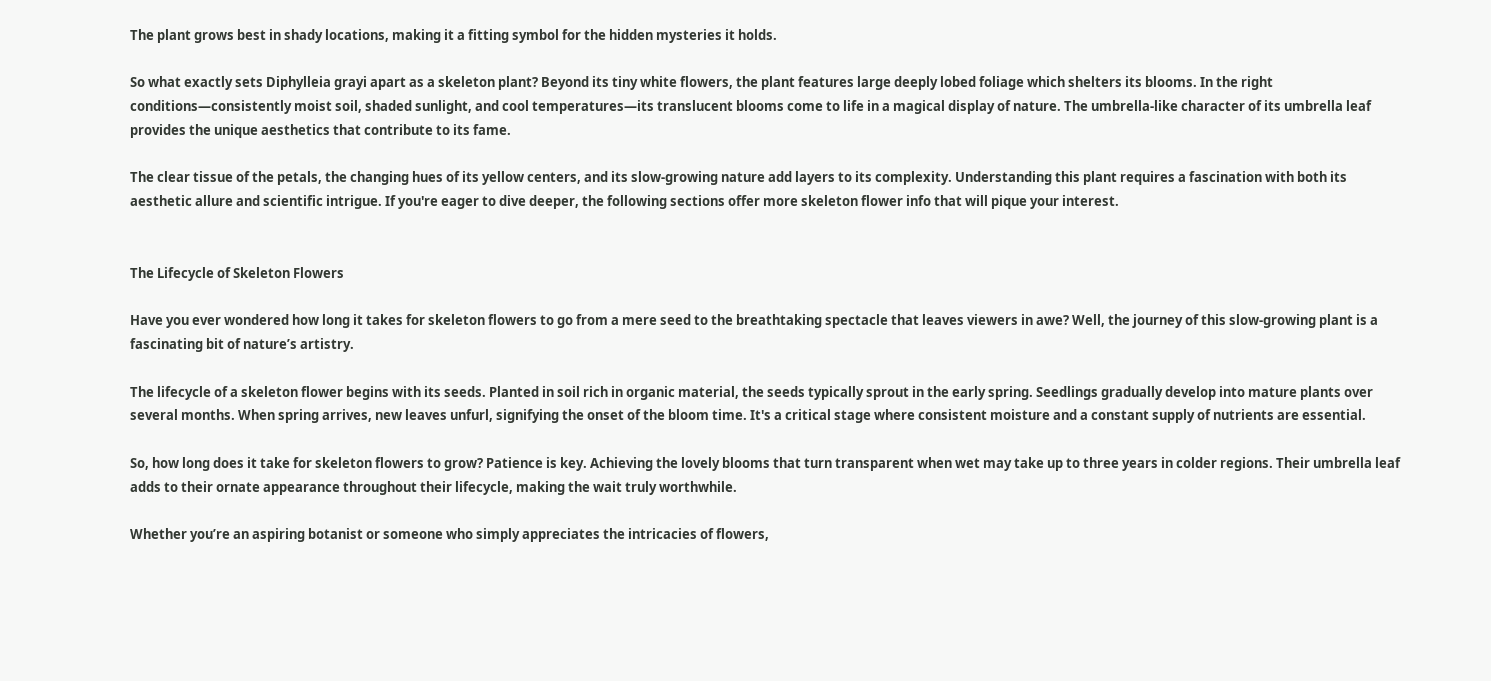The plant grows best in shady locations, making it a fitting symbol for the hidden mysteries it holds.

So what exactly sets Diphylleia grayi apart as a skeleton plant? Beyond its tiny white flowers, the plant features large deeply lobed foliage which shelters its blooms. In the right conditions—consistently moist soil, shaded sunlight, and cool temperatures—its translucent blooms come to life in a magical display of nature. The umbrella-like character of its umbrella leaf provides the unique aesthetics that contribute to its fame.

The clear tissue of the petals, the changing hues of its yellow centers, and its slow-growing nature add layers to its complexity. Understanding this plant requires a fascination with both its aesthetic allure and scientific intrigue. If you're eager to dive deeper, the following sections offer more skeleton flower info that will pique your interest.


The Lifecycle of Skeleton Flowers

Have you ever wondered how long it takes for skeleton flowers to go from a mere seed to the breathtaking spectacle that leaves viewers in awe? Well, the journey of this slow-growing plant is a fascinating bit of nature’s artistry.

The lifecycle of a skeleton flower begins with its seeds. Planted in soil rich in organic material, the seeds typically sprout in the early spring. Seedlings gradually develop into mature plants over several months. When spring arrives, new leaves unfurl, signifying the onset of the bloom time. It's a critical stage where consistent moisture and a constant supply of nutrients are essential.

So, how long does it take for skeleton flowers to grow? Patience is key. Achieving the lovely blooms that turn transparent when wet may take up to three years in colder regions. Their umbrella leaf adds to their ornate appearance throughout their lifecycle, making the wait truly worthwhile.

Whether you’re an aspiring botanist or someone who simply appreciates the intricacies of flowers,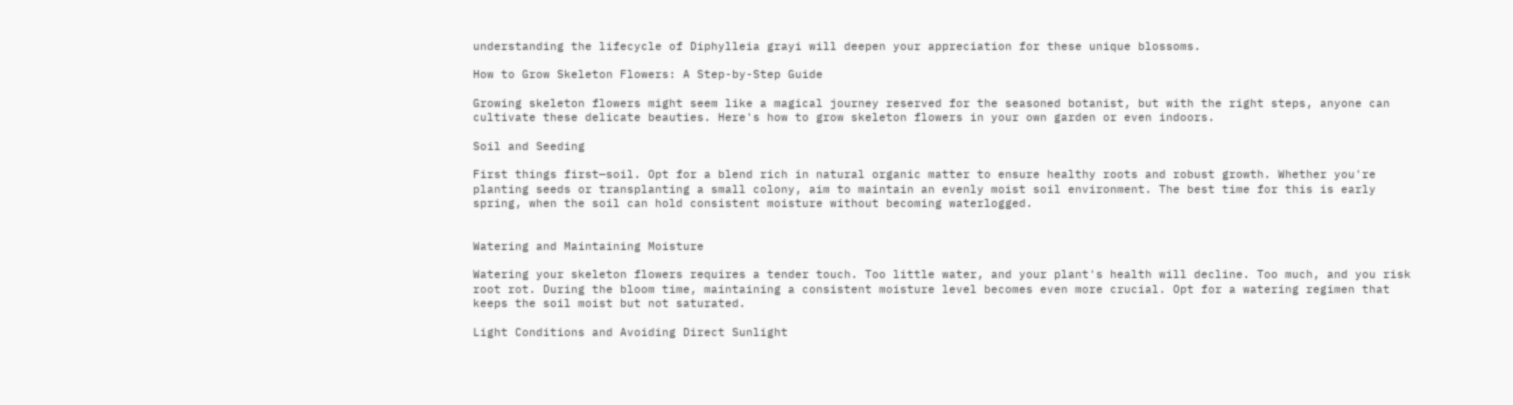understanding the lifecycle of Diphylleia grayi will deepen your appreciation for these unique blossoms.

How to Grow Skeleton Flowers: A Step-by-Step Guide

Growing skeleton flowers might seem like a magical journey reserved for the seasoned botanist, but with the right steps, anyone can cultivate these delicate beauties. Here's how to grow skeleton flowers in your own garden or even indoors.

Soil and Seeding

First things first—soil. Opt for a blend rich in natural organic matter to ensure healthy roots and robust growth. Whether you're planting seeds or transplanting a small colony, aim to maintain an evenly moist soil environment. The best time for this is early spring, when the soil can hold consistent moisture without becoming waterlogged.


Watering and Maintaining Moisture

Watering your skeleton flowers requires a tender touch. Too little water, and your plant's health will decline. Too much, and you risk root rot. During the bloom time, maintaining a consistent moisture level becomes even more crucial. Opt for a watering regimen that keeps the soil moist but not saturated.

Light Conditions and Avoiding Direct Sunlight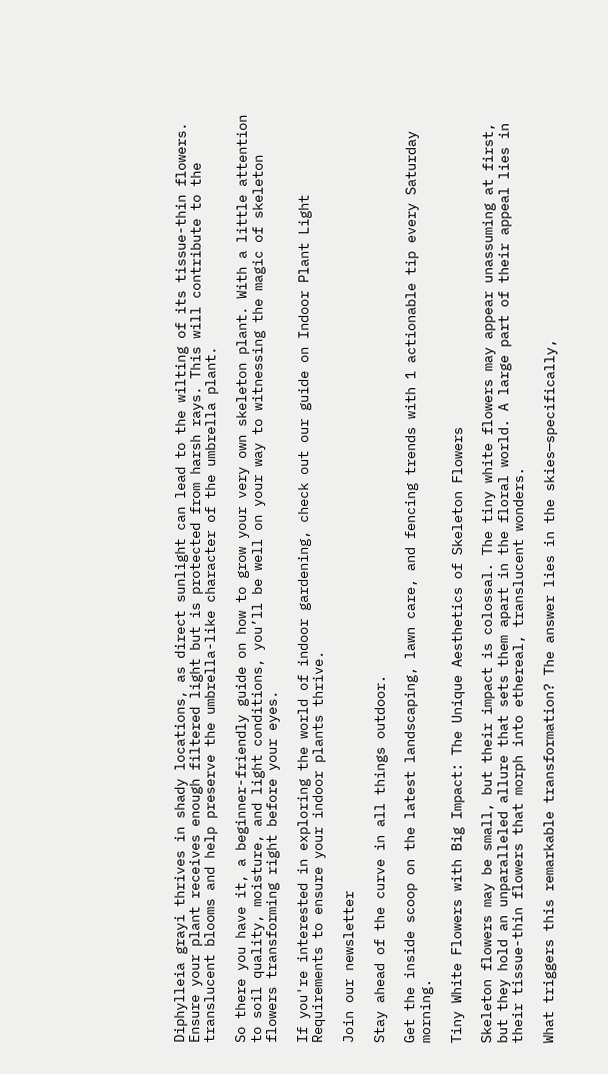Diphylleia grayi thrives in shady locations, as direct sunlight can lead to the wilting of its tissue-thin flowers. Ensure your plant receives enough filtered light but is protected from harsh rays. This will contribute to the translucent blooms and help preserve the umbrella-like character of the umbrella plant.

So there you have it, a beginner-friendly guide on how to grow your very own skeleton plant. With a little attention to soil quality, moisture, and light conditions, you’ll be well on your way to witnessing the magic of skeleton flowers transforming right before your eyes.

If you're interested in exploring the world of indoor gardening, check out our guide on Indoor Plant Light Requirements to ensure your indoor plants thrive.

Join our newsletter

Stay ahead of the curve in all things outdoor.

Get the inside scoop on the latest landscaping, lawn care, and fencing trends with 1 actionable tip every Saturday morning.

Tiny White Flowers with Big Impact: The Unique Aesthetics of Skeleton Flowers

Skeleton flowers may be small, but their impact is colossal. The tiny white flowers may appear unassuming at first, but they hold an unparalleled allure that sets them apart in the floral world. A large part of their appeal lies in their tissue-thin flowers that morph into ethereal, translucent wonders.

What triggers this remarkable transformation? The answer lies in the skies—specifically,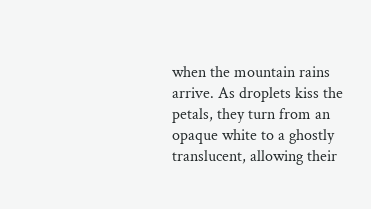when the mountain rains arrive. As droplets kiss the petals, they turn from an opaque white to a ghostly translucent, allowing their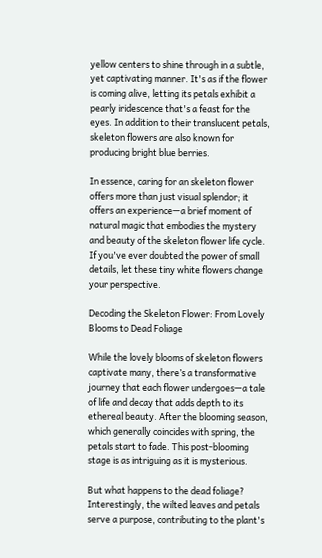yellow centers to shine through in a subtle, yet captivating manner. It's as if the flower is coming alive, letting its petals exhibit a pearly iridescence that's a feast for the eyes. In addition to their translucent petals, skeleton flowers are also known for producing bright blue berries.

In essence, caring for an skeleton flower offers more than just visual splendor; it offers an experience—a brief moment of natural magic that embodies the mystery and beauty of the skeleton flower life cycle. If you've ever doubted the power of small details, let these tiny white flowers change your perspective.

Decoding the Skeleton Flower: From Lovely Blooms to Dead Foliage

While the lovely blooms of skeleton flowers captivate many, there’s a transformative journey that each flower undergoes—a tale of life and decay that adds depth to its ethereal beauty. After the blooming season, which generally coincides with spring, the petals start to fade. This post-blooming stage is as intriguing as it is mysterious.

But what happens to the dead foliage? Interestingly, the wilted leaves and petals serve a purpose, contributing to the plant's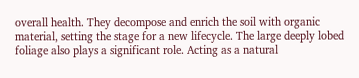overall health. They decompose and enrich the soil with organic material, setting the stage for a new lifecycle. The large deeply lobed foliage also plays a significant role. Acting as a natural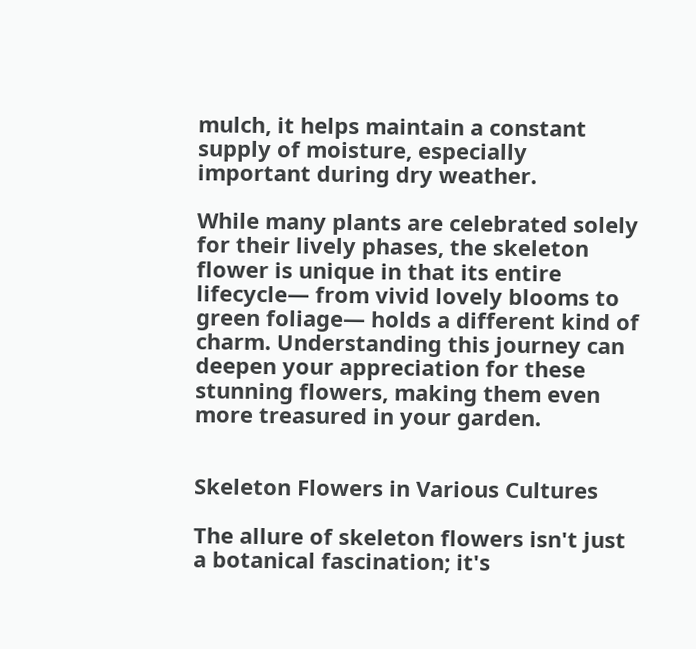mulch, it helps maintain a constant supply of moisture, especially important during dry weather.

While many plants are celebrated solely for their lively phases, the skeleton flower is unique in that its entire lifecycle— from vivid lovely blooms to green foliage— holds a different kind of charm. Understanding this journey can deepen your appreciation for these stunning flowers, making them even more treasured in your garden.


Skeleton Flowers in Various Cultures

The allure of skeleton flowers isn't just a botanical fascination; it's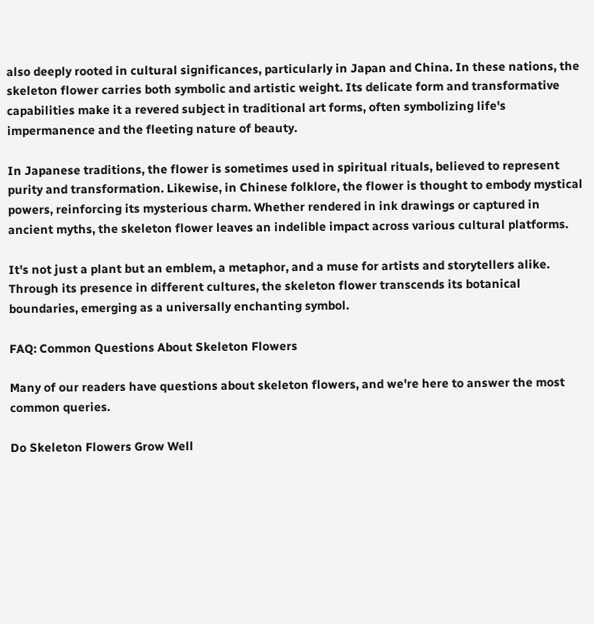also deeply rooted in cultural significances, particularly in Japan and China. In these nations, the skeleton flower carries both symbolic and artistic weight. Its delicate form and transformative capabilities make it a revered subject in traditional art forms, often symbolizing life's impermanence and the fleeting nature of beauty.

In Japanese traditions, the flower is sometimes used in spiritual rituals, believed to represent purity and transformation. Likewise, in Chinese folklore, the flower is thought to embody mystical powers, reinforcing its mysterious charm. Whether rendered in ink drawings or captured in ancient myths, the skeleton flower leaves an indelible impact across various cultural platforms.

It's not just a plant but an emblem, a metaphor, and a muse for artists and storytellers alike. Through its presence in different cultures, the skeleton flower transcends its botanical boundaries, emerging as a universally enchanting symbol.

FAQ: Common Questions About Skeleton Flowers

Many of our readers have questions about skeleton flowers, and we're here to answer the most common queries.

Do Skeleton Flowers Grow Well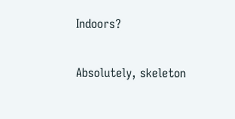Indoors?

Absolutely, skeleton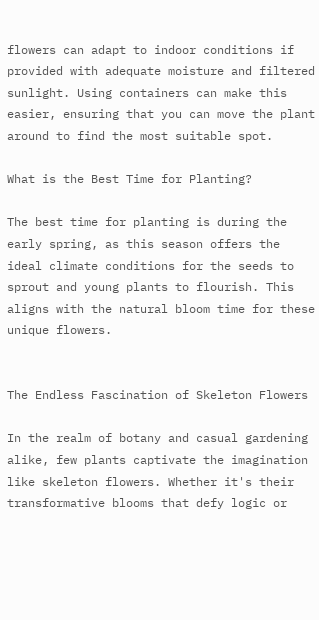flowers can adapt to indoor conditions if provided with adequate moisture and filtered sunlight. Using containers can make this easier, ensuring that you can move the plant around to find the most suitable spot.

What is the Best Time for Planting?

The best time for planting is during the early spring, as this season offers the ideal climate conditions for the seeds to sprout and young plants to flourish. This aligns with the natural bloom time for these unique flowers.


The Endless Fascination of Skeleton Flowers

In the realm of botany and casual gardening alike, few plants captivate the imagination like skeleton flowers. Whether it's their transformative blooms that defy logic or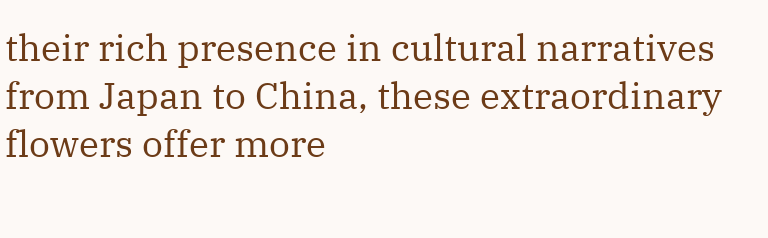their rich presence in cultural narratives from Japan to China, these extraordinary flowers offer more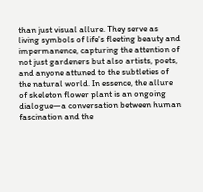than just visual allure. They serve as living symbols of life's fleeting beauty and impermanence, capturing the attention of not just gardeners but also artists, poets, and anyone attuned to the subtleties of the natural world. In essence, the allure of skeleton flower plant is an ongoing dialogue—a conversation between human fascination and the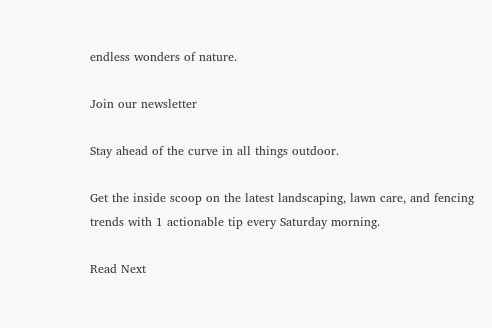endless wonders of nature.

Join our newsletter

Stay ahead of the curve in all things outdoor.

Get the inside scoop on the latest landscaping, lawn care, and fencing trends with 1 actionable tip every Saturday morning.

Read Next